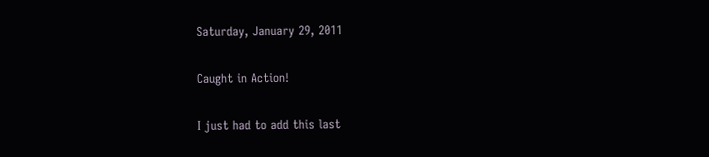Saturday, January 29, 2011

Caught in Action!

I just had to add this last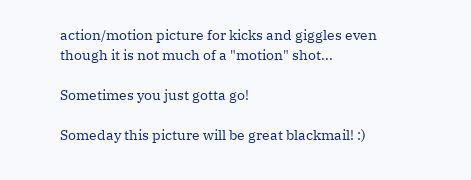action/motion picture for kicks and giggles even though it is not much of a "motion" shot...

Sometimes you just gotta go!

Someday this picture will be great blackmail! :)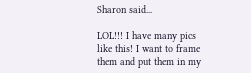Sharon said...

LOL!!! I have many pics like this! I want to frame them and put them in my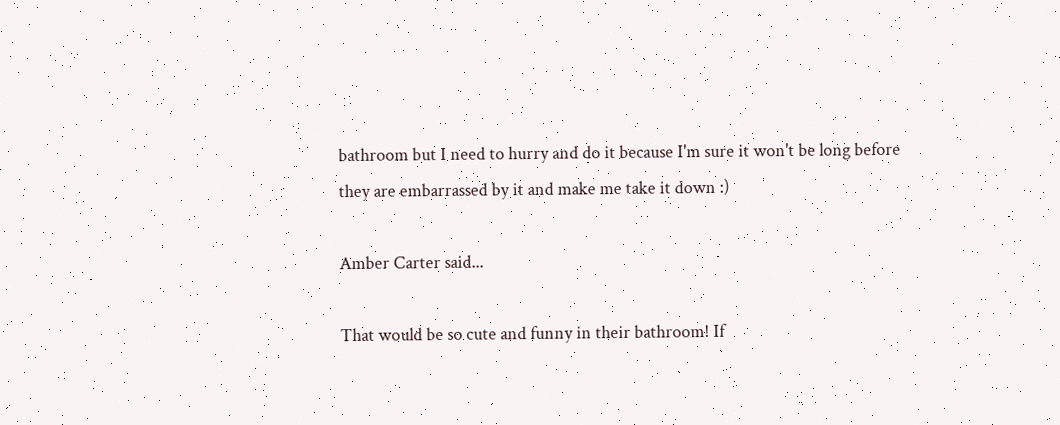bathroom but I need to hurry and do it because I'm sure it won't be long before they are embarrassed by it and make me take it down :)

Amber Carter said...

That would be so cute and funny in their bathroom! If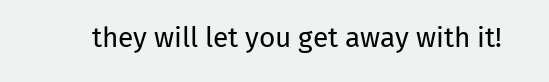they will let you get away with it!